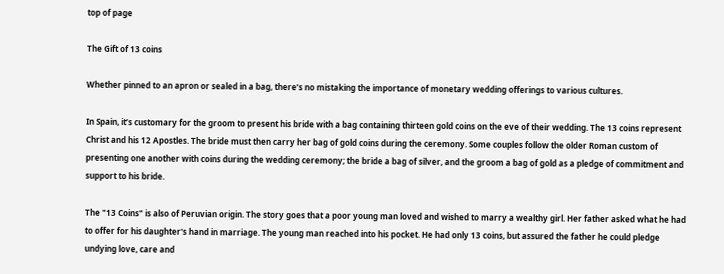top of page

The Gift of 13 coins

Whether pinned to an apron or sealed in a bag, there’s no mistaking the importance of monetary wedding offerings to various cultures.

In Spain, it’s customary for the groom to present his bride with a bag containing thirteen gold coins on the eve of their wedding. The 13 coins represent Christ and his 12 Apostles. The bride must then carry her bag of gold coins during the ceremony. Some couples follow the older Roman custom of presenting one another with coins during the wedding ceremony; the bride a bag of silver, and the groom a bag of gold as a pledge of commitment and support to his bride.

The "13 Coins" is also of Peruvian origin. The story goes that a poor young man loved and wished to marry a wealthy girl. Her father asked what he had to offer for his daughter's hand in marriage. The young man reached into his pocket. He had only 13 coins, but assured the father he could pledge undying love, care and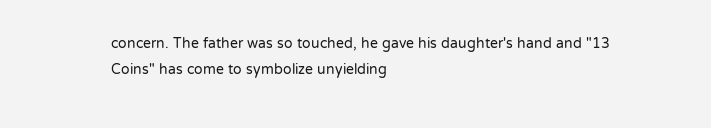concern. The father was so touched, he gave his daughter's hand and "13 Coins" has come to symbolize unyielding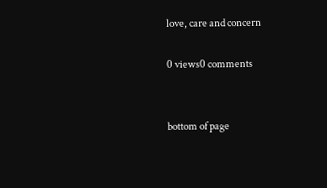love, care and concern

0 views0 comments


bottom of page